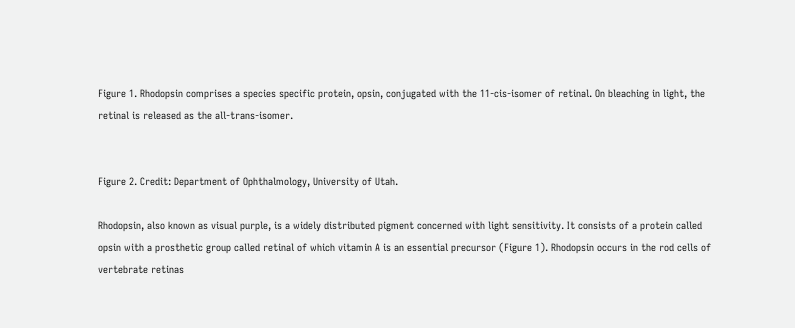Figure 1. Rhodopsin comprises a species specific protein, opsin, conjugated with the 11-cis-isomer of retinal. On bleaching in light, the retinal is released as the all-trans-isomer.


Figure 2. Credit: Department of Ophthalmology, University of Utah.

Rhodopsin, also known as visual purple, is a widely distributed pigment concerned with light sensitivity. It consists of a protein called opsin with a prosthetic group called retinal of which vitamin A is an essential precursor (Figure 1). Rhodopsin occurs in the rod cells of vertebrate retinas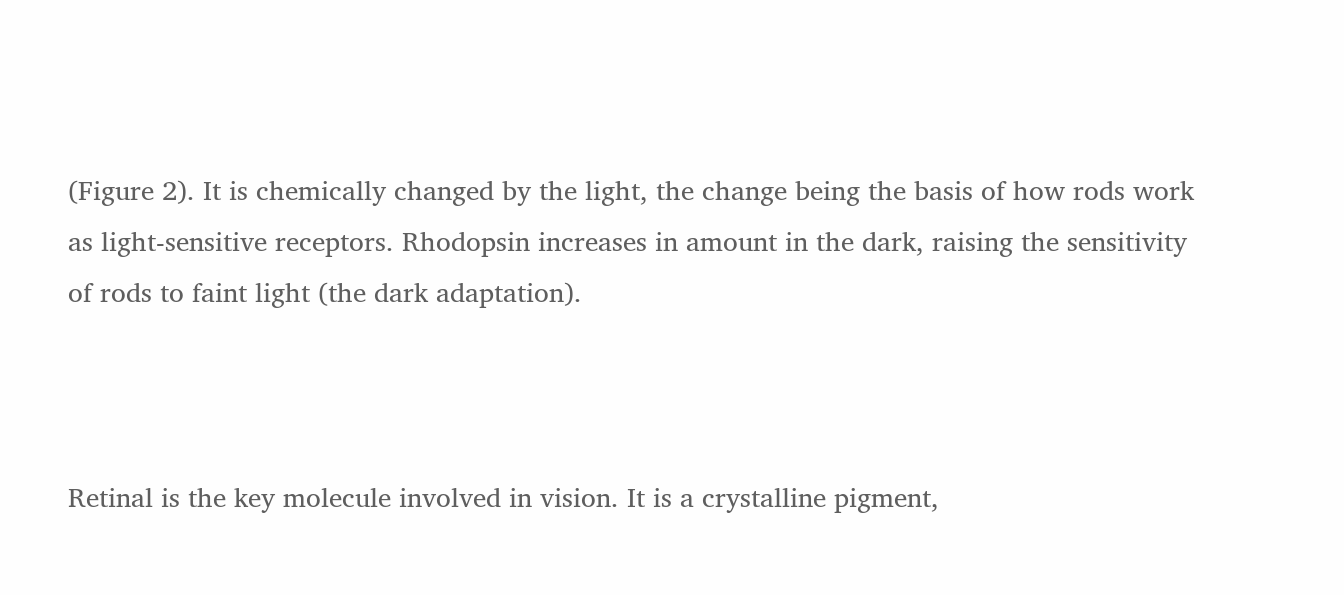(Figure 2). It is chemically changed by the light, the change being the basis of how rods work as light-sensitive receptors. Rhodopsin increases in amount in the dark, raising the sensitivity of rods to faint light (the dark adaptation).



Retinal is the key molecule involved in vision. It is a crystalline pigment,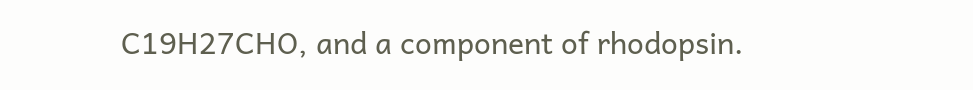C19H27CHO, and a component of rhodopsin.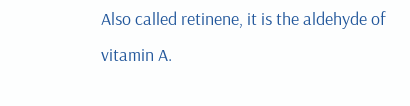Also called retinene, it is the aldehyde of vitamin A.